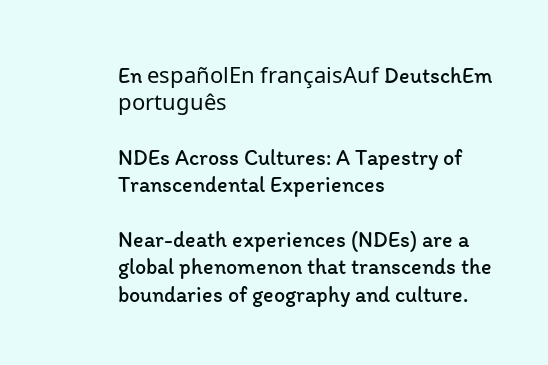En españolEn françaisAuf DeutschEm português

NDEs Across Cultures: A Tapestry of Transcendental Experiences

Near-death experiences (NDEs) are a global phenomenon that transcends the boundaries of geography and culture.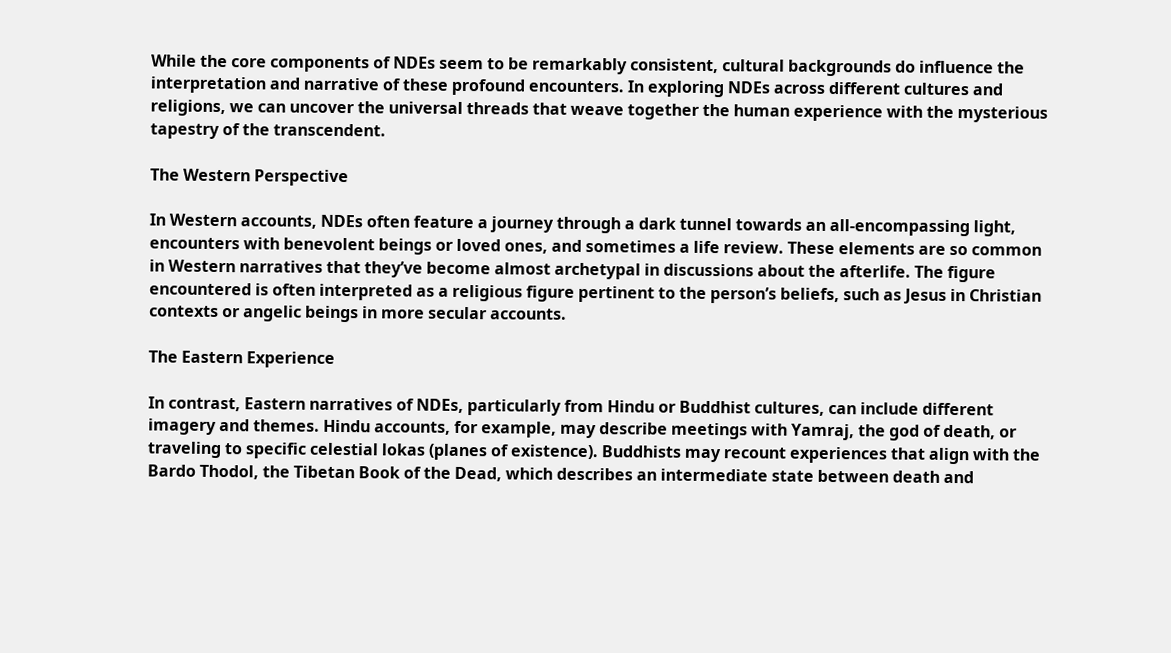While the core components of NDEs seem to be remarkably consistent, cultural backgrounds do influence the interpretation and narrative of these profound encounters. In exploring NDEs across different cultures and religions, we can uncover the universal threads that weave together the human experience with the mysterious tapestry of the transcendent.

The Western Perspective

In Western accounts, NDEs often feature a journey through a dark tunnel towards an all-encompassing light, encounters with benevolent beings or loved ones, and sometimes a life review. These elements are so common in Western narratives that they’ve become almost archetypal in discussions about the afterlife. The figure encountered is often interpreted as a religious figure pertinent to the person’s beliefs, such as Jesus in Christian contexts or angelic beings in more secular accounts.

The Eastern Experience

In contrast, Eastern narratives of NDEs, particularly from Hindu or Buddhist cultures, can include different imagery and themes. Hindu accounts, for example, may describe meetings with Yamraj, the god of death, or traveling to specific celestial lokas (planes of existence). Buddhists may recount experiences that align with the Bardo Thodol, the Tibetan Book of the Dead, which describes an intermediate state between death and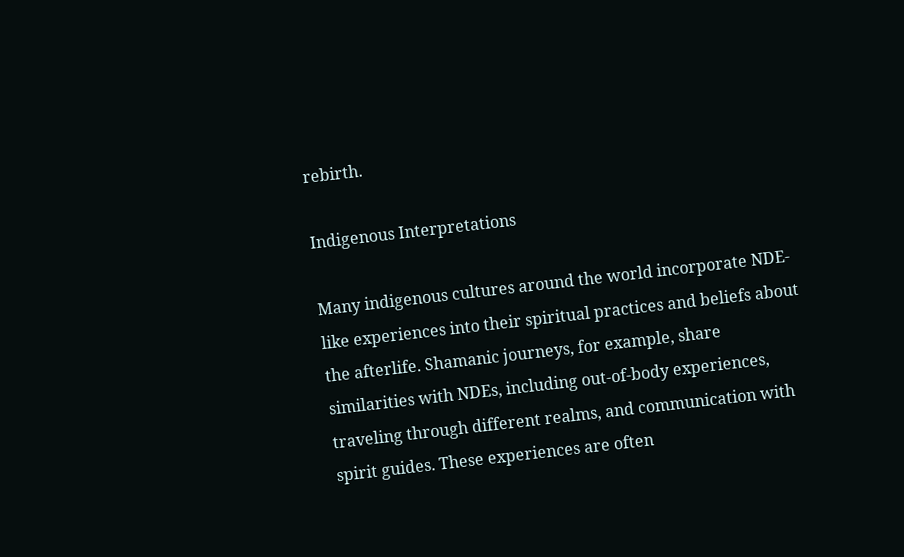rebirth.

Indigenous Interpretations

Many indigenous cultures around the world incorporate NDE-like experiences into their spiritual practices and beliefs about the afterlife. Shamanic journeys, for example, share similarities with NDEs, including out-of-body experiences, traveling through different realms, and communication with spirit guides. These experiences are often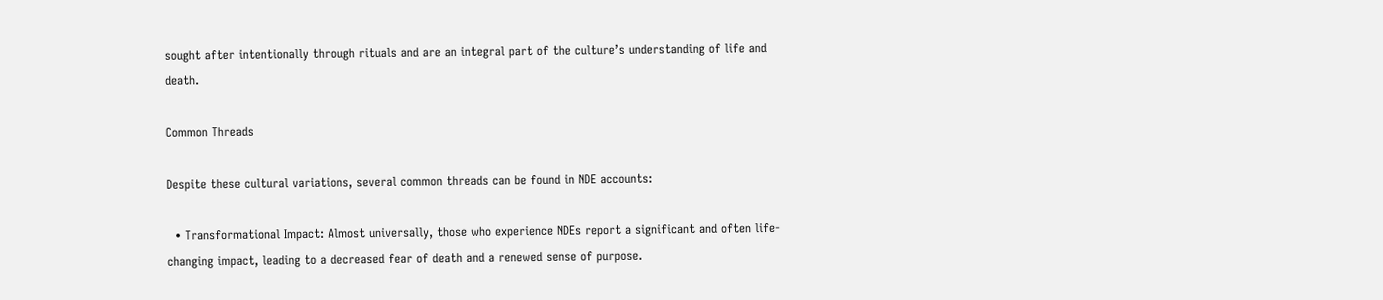sought after intentionally through rituals and are an integral part of the culture’s understanding of life and death.

Common Threads

Despite these cultural variations, several common threads can be found in NDE accounts:

  • Transformational Impact: Almost universally, those who experience NDEs report a significant and often life-changing impact, leading to a decreased fear of death and a renewed sense of purpose.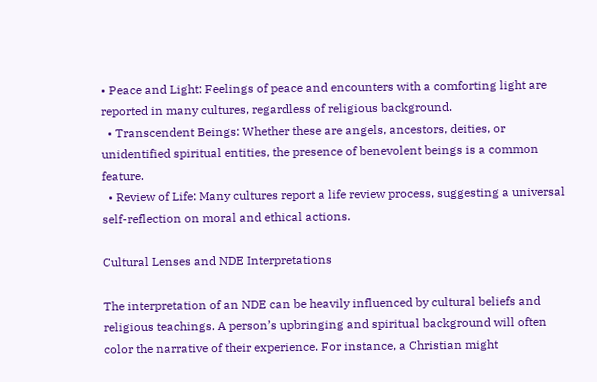• Peace and Light: Feelings of peace and encounters with a comforting light are reported in many cultures, regardless of religious background.
  • Transcendent Beings: Whether these are angels, ancestors, deities, or unidentified spiritual entities, the presence of benevolent beings is a common feature.
  • Review of Life: Many cultures report a life review process, suggesting a universal self-reflection on moral and ethical actions.

Cultural Lenses and NDE Interpretations

The interpretation of an NDE can be heavily influenced by cultural beliefs and religious teachings. A person’s upbringing and spiritual background will often color the narrative of their experience. For instance, a Christian might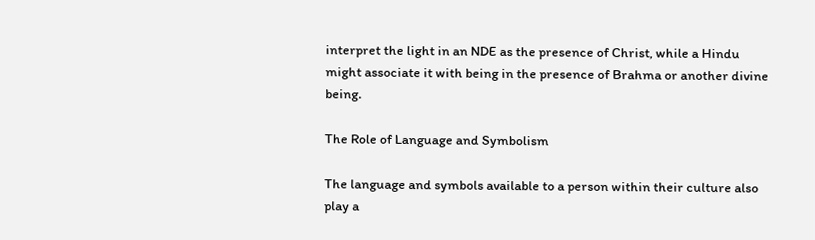interpret the light in an NDE as the presence of Christ, while a Hindu might associate it with being in the presence of Brahma or another divine being.

The Role of Language and Symbolism

The language and symbols available to a person within their culture also play a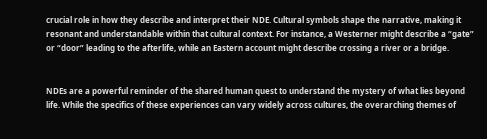crucial role in how they describe and interpret their NDE. Cultural symbols shape the narrative, making it resonant and understandable within that cultural context. For instance, a Westerner might describe a “gate” or “door” leading to the afterlife, while an Eastern account might describe crossing a river or a bridge.


NDEs are a powerful reminder of the shared human quest to understand the mystery of what lies beyond life. While the specifics of these experiences can vary widely across cultures, the overarching themes of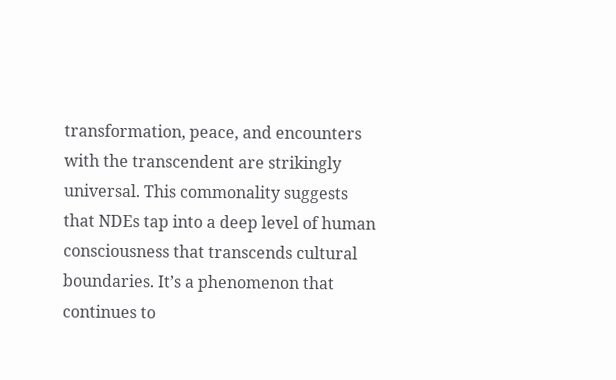transformation, peace, and encounters with the transcendent are strikingly universal. This commonality suggests that NDEs tap into a deep level of human consciousness that transcends cultural boundaries. It’s a phenomenon that continues to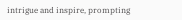intrigue and inspire, prompting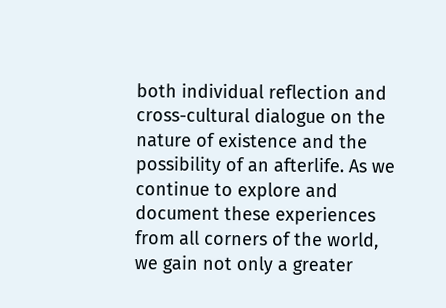both individual reflection and cross-cultural dialogue on the nature of existence and the possibility of an afterlife. As we continue to explore and document these experiences from all corners of the world, we gain not only a greater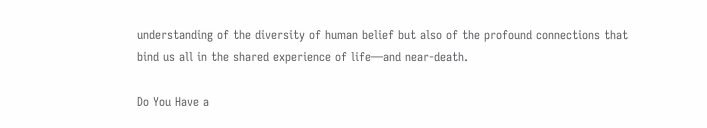understanding of the diversity of human belief but also of the profound connections that bind us all in the shared experience of life—and near-death.

Do You Have a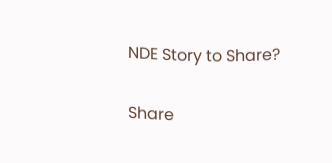NDE Story to Share?

Share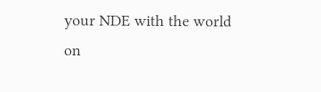your NDE with the world on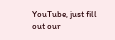YouTube, just fill out our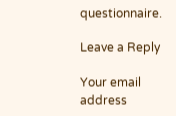questionnaire.

Leave a Reply

Your email address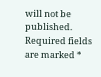will not be published. Required fields are marked *